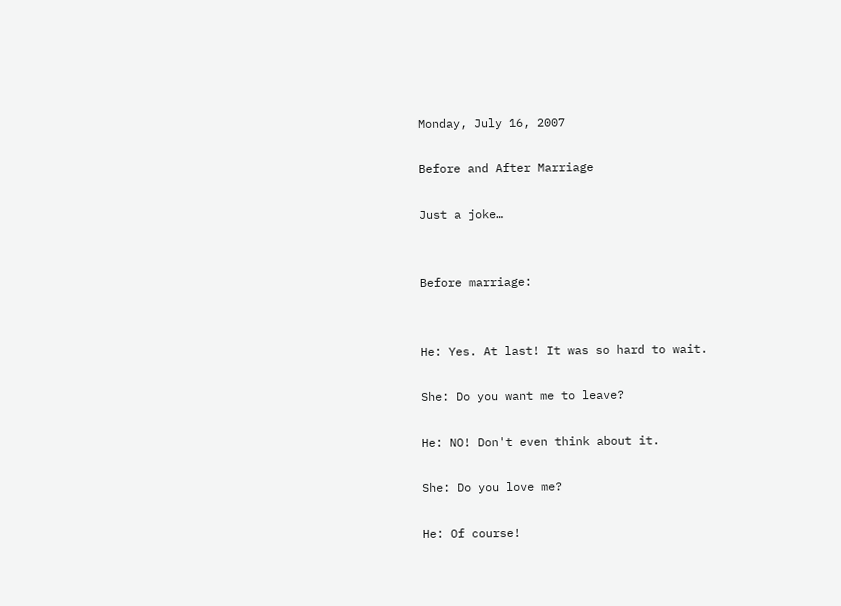Monday, July 16, 2007

Before and After Marriage

Just a joke…


Before marriage:


He: Yes. At last! It was so hard to wait.

She: Do you want me to leave?

He: NO! Don't even think about it.

She: Do you love me?

He: Of course!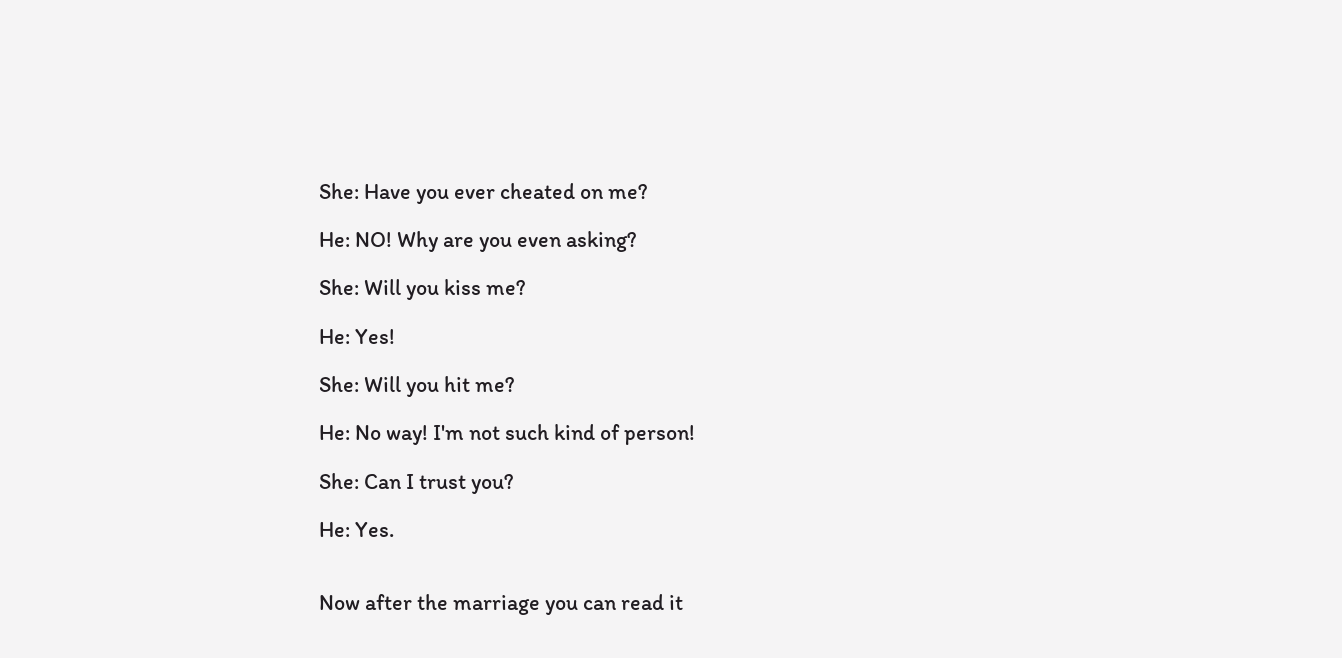She: Have you ever cheated on me?

He: NO! Why are you even asking?

She: Will you kiss me?

He: Yes!

She: Will you hit me?

He: No way! I'm not such kind of person!

She: Can I trust you?

He: Yes.


Now after the marriage you can read it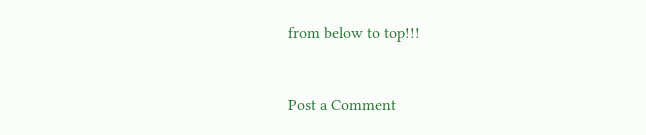from below to top!!!


Post a Comment